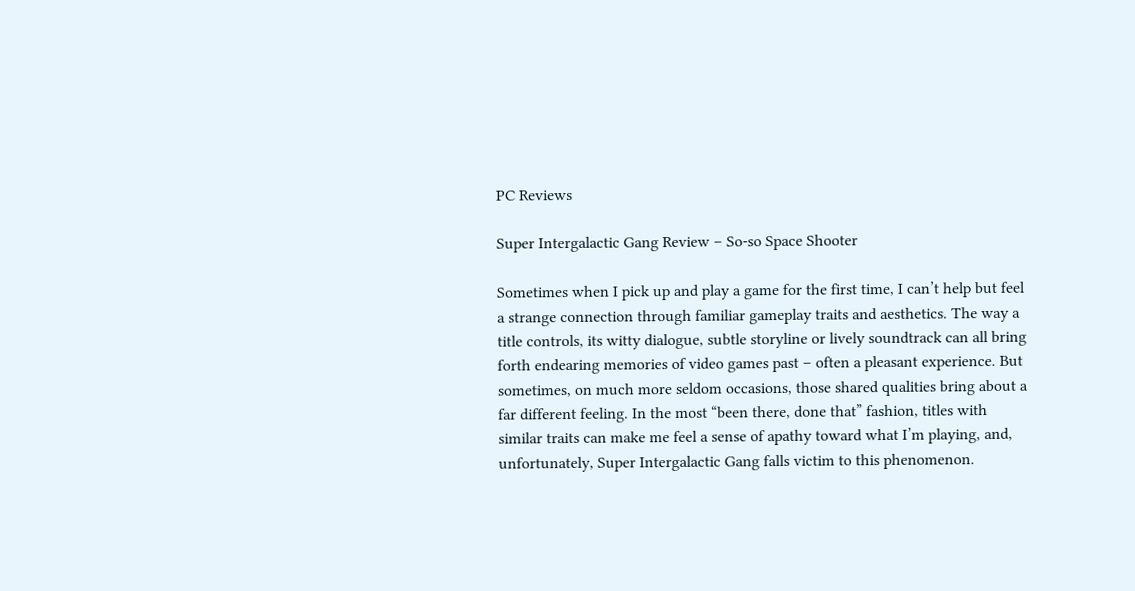PC Reviews

Super Intergalactic Gang Review – So-so Space Shooter

Sometimes when I pick up and play a game for the first time, I can’t help but feel a strange connection through familiar gameplay traits and aesthetics. The way a title controls, its witty dialogue, subtle storyline or lively soundtrack can all bring forth endearing memories of video games past – often a pleasant experience. But sometimes, on much more seldom occasions, those shared qualities bring about a far different feeling. In the most “been there, done that” fashion, titles with similar traits can make me feel a sense of apathy toward what I’m playing, and, unfortunately, Super Intergalactic Gang falls victim to this phenomenon.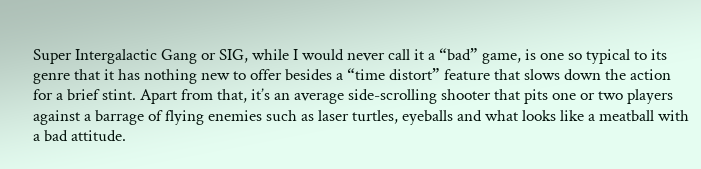Super Intergalactic Gang or SIG, while I would never call it a “bad” game, is one so typical to its genre that it has nothing new to offer besides a “time distort” feature that slows down the action for a brief stint. Apart from that, it’s an average side-scrolling shooter that pits one or two players against a barrage of flying enemies such as laser turtles, eyeballs and what looks like a meatball with a bad attitude.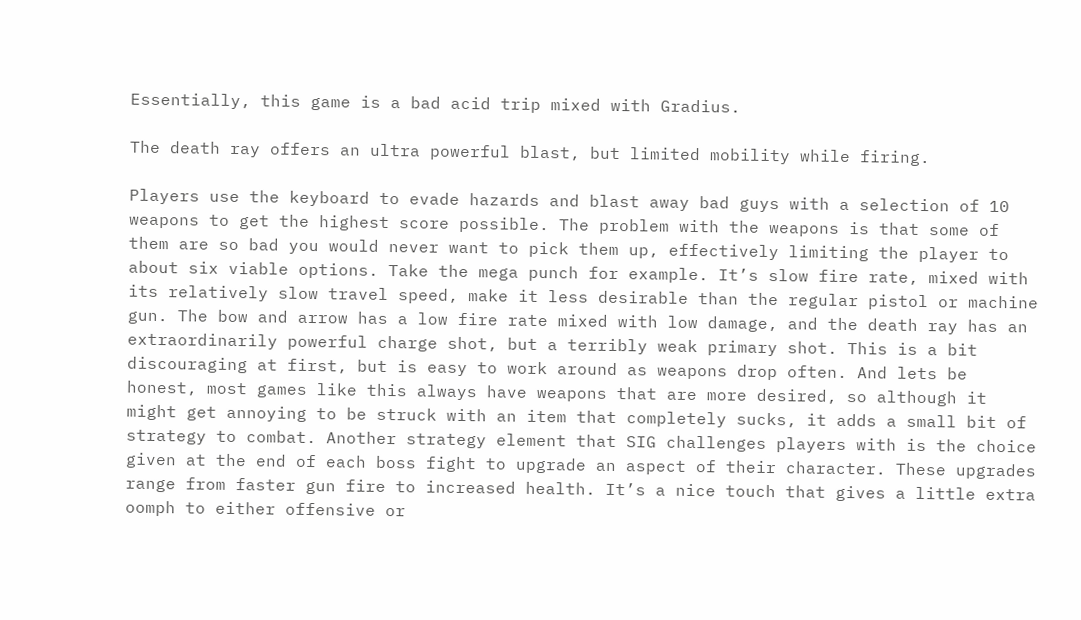Essentially, this game is a bad acid trip mixed with Gradius.

The death ray offers an ultra powerful blast, but limited mobility while firing.

Players use the keyboard to evade hazards and blast away bad guys with a selection of 10 weapons to get the highest score possible. The problem with the weapons is that some of them are so bad you would never want to pick them up, effectively limiting the player to about six viable options. Take the mega punch for example. It’s slow fire rate, mixed with its relatively slow travel speed, make it less desirable than the regular pistol or machine gun. The bow and arrow has a low fire rate mixed with low damage, and the death ray has an extraordinarily powerful charge shot, but a terribly weak primary shot. This is a bit discouraging at first, but is easy to work around as weapons drop often. And lets be honest, most games like this always have weapons that are more desired, so although it might get annoying to be struck with an item that completely sucks, it adds a small bit of strategy to combat. Another strategy element that SIG challenges players with is the choice given at the end of each boss fight to upgrade an aspect of their character. These upgrades range from faster gun fire to increased health. It’s a nice touch that gives a little extra oomph to either offensive or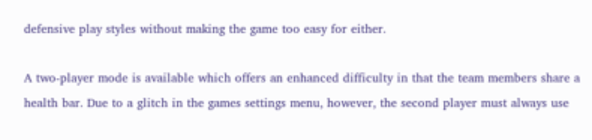defensive play styles without making the game too easy for either.

A two-player mode is available which offers an enhanced difficulty in that the team members share a health bar. Due to a glitch in the games settings menu, however, the second player must always use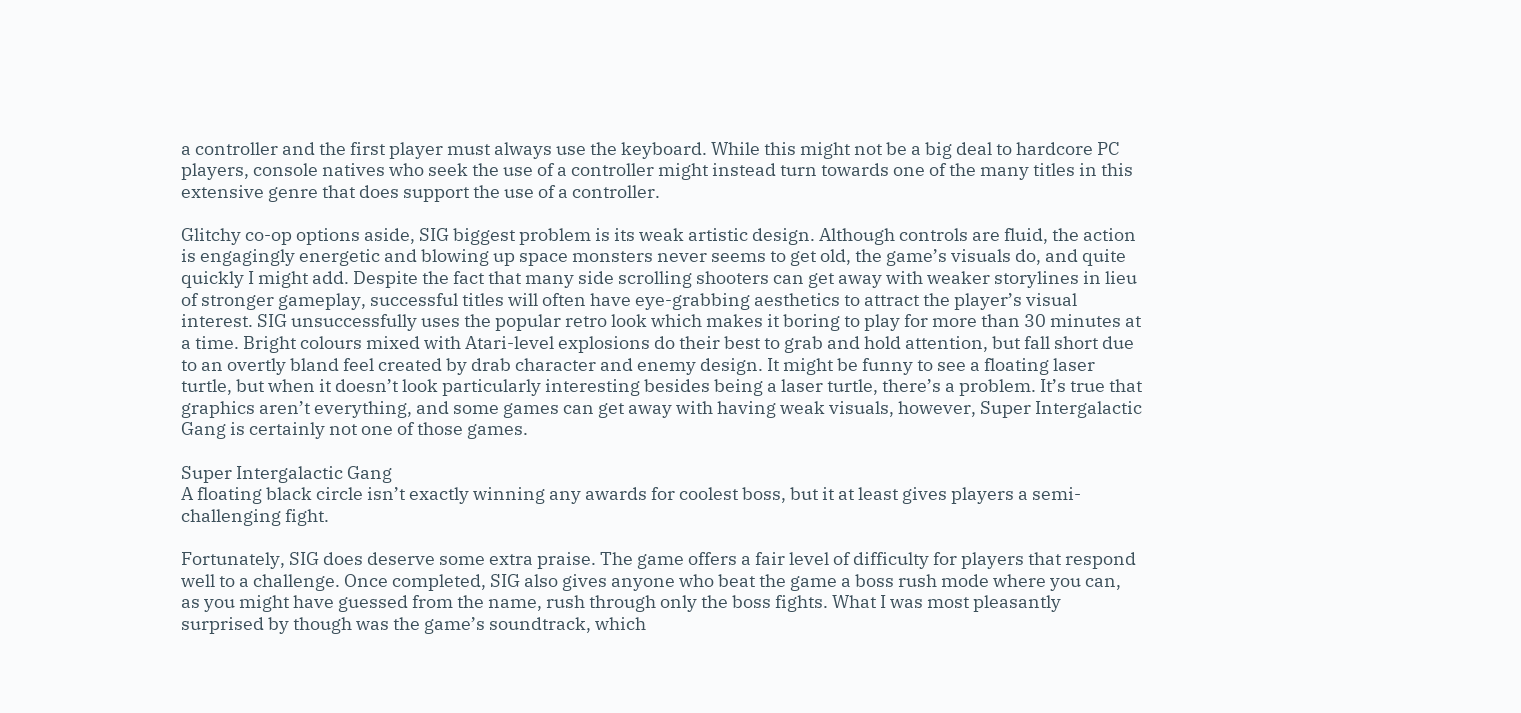a controller and the first player must always use the keyboard. While this might not be a big deal to hardcore PC players, console natives who seek the use of a controller might instead turn towards one of the many titles in this extensive genre that does support the use of a controller.

Glitchy co-op options aside, SIG biggest problem is its weak artistic design. Although controls are fluid, the action is engagingly energetic and blowing up space monsters never seems to get old, the game’s visuals do, and quite quickly I might add. Despite the fact that many side scrolling shooters can get away with weaker storylines in lieu of stronger gameplay, successful titles will often have eye-grabbing aesthetics to attract the player’s visual interest. SIG unsuccessfully uses the popular retro look which makes it boring to play for more than 30 minutes at a time. Bright colours mixed with Atari-level explosions do their best to grab and hold attention, but fall short due to an overtly bland feel created by drab character and enemy design. It might be funny to see a floating laser turtle, but when it doesn’t look particularly interesting besides being a laser turtle, there’s a problem. It’s true that graphics aren’t everything, and some games can get away with having weak visuals, however, Super Intergalactic Gang is certainly not one of those games.

Super Intergalactic Gang
A floating black circle isn’t exactly winning any awards for coolest boss, but it at least gives players a semi-challenging fight.

Fortunately, SIG does deserve some extra praise. The game offers a fair level of difficulty for players that respond well to a challenge. Once completed, SIG also gives anyone who beat the game a boss rush mode where you can, as you might have guessed from the name, rush through only the boss fights. What I was most pleasantly surprised by though was the game’s soundtrack, which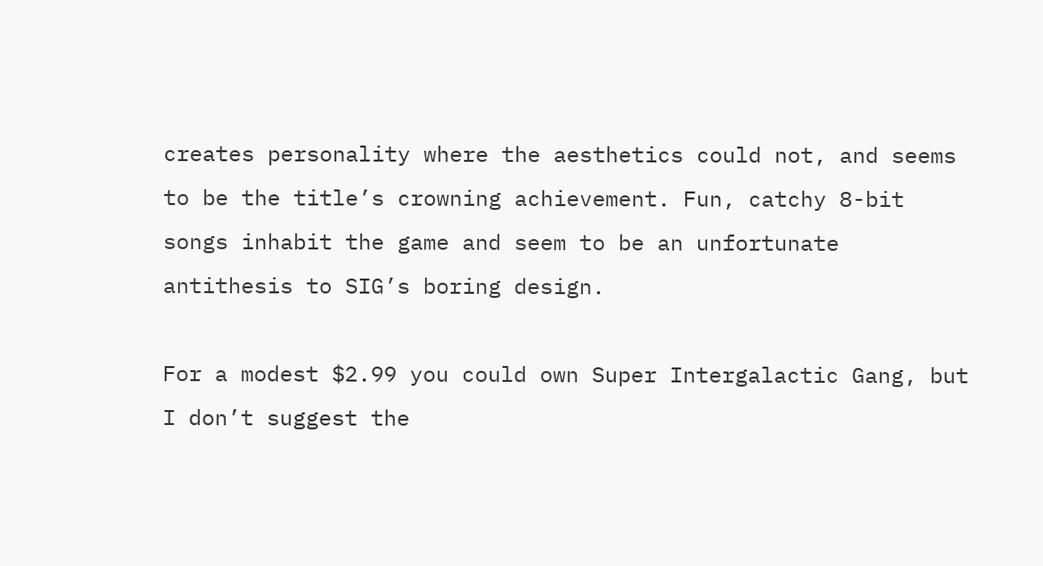creates personality where the aesthetics could not, and seems to be the title’s crowning achievement. Fun, catchy 8-bit songs inhabit the game and seem to be an unfortunate antithesis to SIG’s boring design.

For a modest $2.99 you could own Super Intergalactic Gang, but I don’t suggest the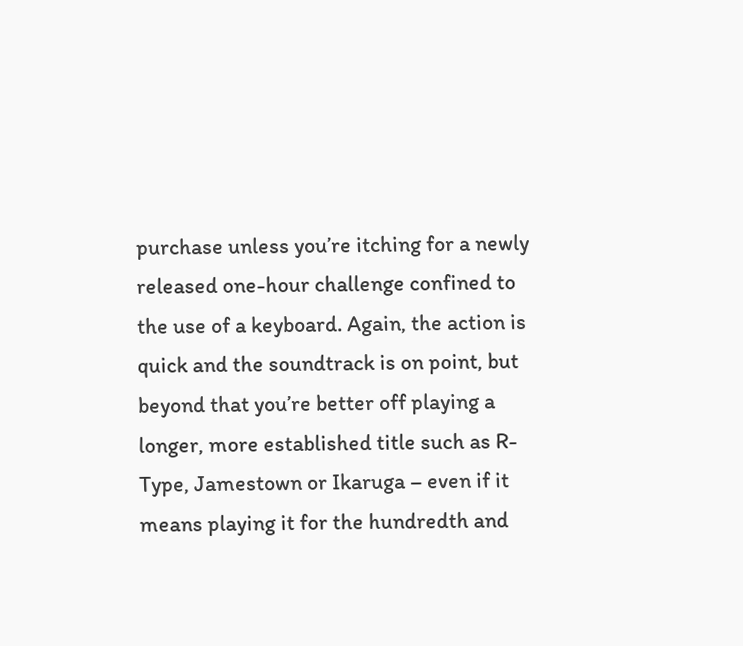purchase unless you’re itching for a newly released one-hour challenge confined to the use of a keyboard. Again, the action is quick and the soundtrack is on point, but beyond that you’re better off playing a longer, more established title such as R-Type, Jamestown or Ikaruga – even if it means playing it for the hundredth and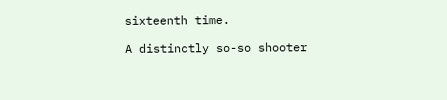sixteenth time.

A distinctly so-so shooter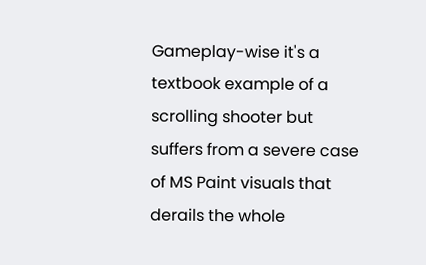Gameplay-wise it's a textbook example of a scrolling shooter but suffers from a severe case of MS Paint visuals that derails the whole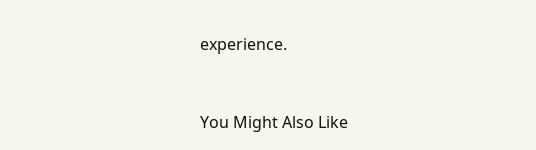experience.


You Might Also Like